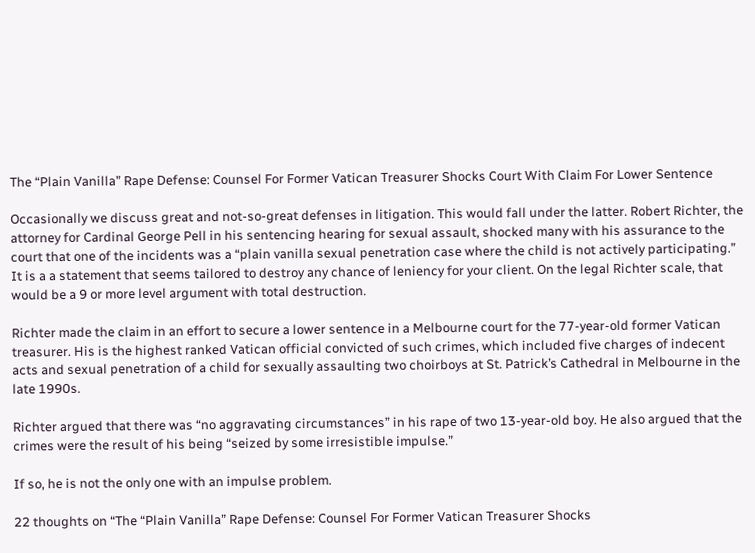The “Plain Vanilla” Rape Defense: Counsel For Former Vatican Treasurer Shocks Court With Claim For Lower Sentence

Occasionally we discuss great and not-so-great defenses in litigation. This would fall under the latter. Robert Richter, the attorney for Cardinal George Pell in his sentencing hearing for sexual assault, shocked many with his assurance to the court that one of the incidents was a “plain vanilla sexual penetration case where the child is not actively participating.” It is a a statement that seems tailored to destroy any chance of leniency for your client. On the legal Richter scale, that would be a 9 or more level argument with total destruction.

Richter made the claim in an effort to secure a lower sentence in a Melbourne court for the 77-year-old former Vatican treasurer. His is the highest ranked Vatican official convicted of such crimes, which included five charges of indecent acts and sexual penetration of a child for sexually assaulting two choirboys at St. Patrick’s Cathedral in Melbourne in the late 1990s.

Richter argued that there was “no aggravating circumstances” in his rape of two 13-year-old boy. He also argued that the crimes were the result of his being “seized by some irresistible impulse.”

If so, he is not the only one with an impulse problem.

22 thoughts on “The “Plain Vanilla” Rape Defense: Counsel For Former Vatican Treasurer Shocks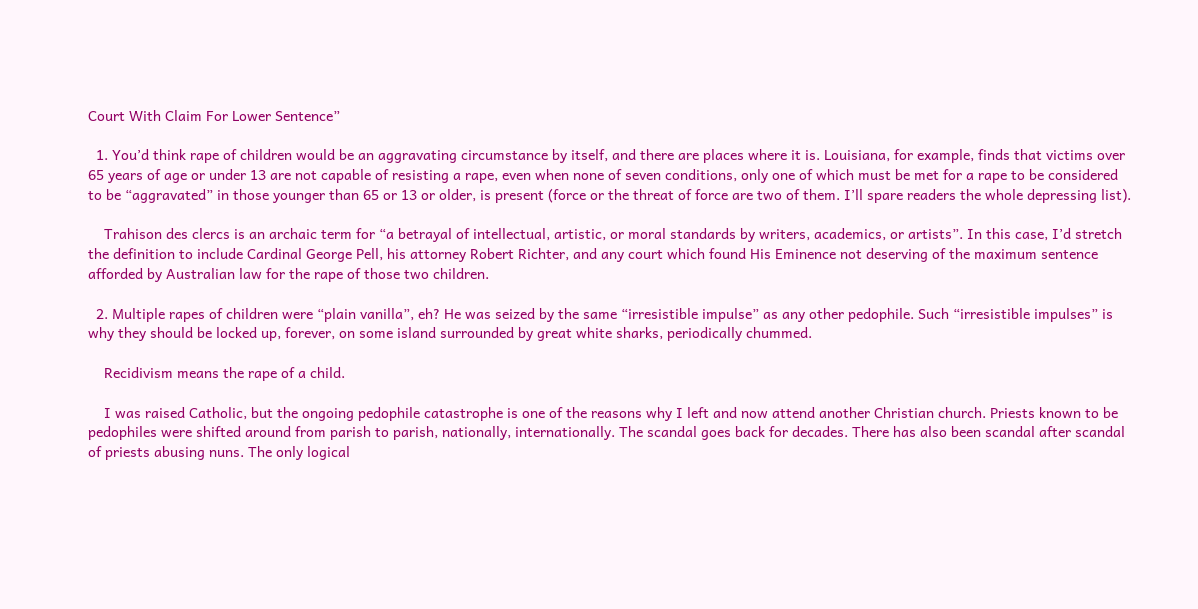Court With Claim For Lower Sentence”

  1. You’d think rape of children would be an aggravating circumstance by itself, and there are places where it is. Louisiana, for example, finds that victims over 65 years of age or under 13 are not capable of resisting a rape, even when none of seven conditions, only one of which must be met for a rape to be considered to be “aggravated” in those younger than 65 or 13 or older, is present (force or the threat of force are two of them. I’ll spare readers the whole depressing list).

    Trahison des clercs is an archaic term for “a betrayal of intellectual, artistic, or moral standards by writers, academics, or artists”. In this case, I’d stretch the definition to include Cardinal George Pell, his attorney Robert Richter, and any court which found His Eminence not deserving of the maximum sentence afforded by Australian law for the rape of those two children.

  2. Multiple rapes of children were “plain vanilla”, eh? He was seized by the same “irresistible impulse” as any other pedophile. Such “irresistible impulses” is why they should be locked up, forever, on some island surrounded by great white sharks, periodically chummed.

    Recidivism means the rape of a child.

    I was raised Catholic, but the ongoing pedophile catastrophe is one of the reasons why I left and now attend another Christian church. Priests known to be pedophiles were shifted around from parish to parish, nationally, internationally. The scandal goes back for decades. There has also been scandal after scandal of priests abusing nuns. The only logical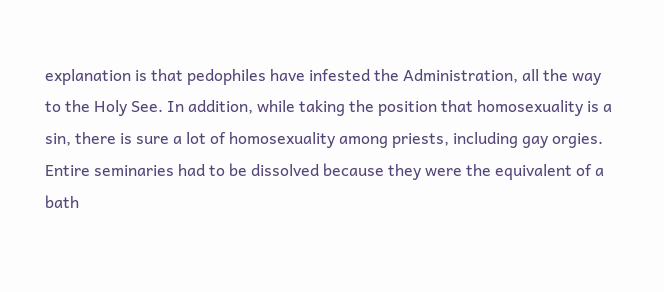explanation is that pedophiles have infested the Administration, all the way to the Holy See. In addition, while taking the position that homosexuality is a sin, there is sure a lot of homosexuality among priests, including gay orgies. Entire seminaries had to be dissolved because they were the equivalent of a bath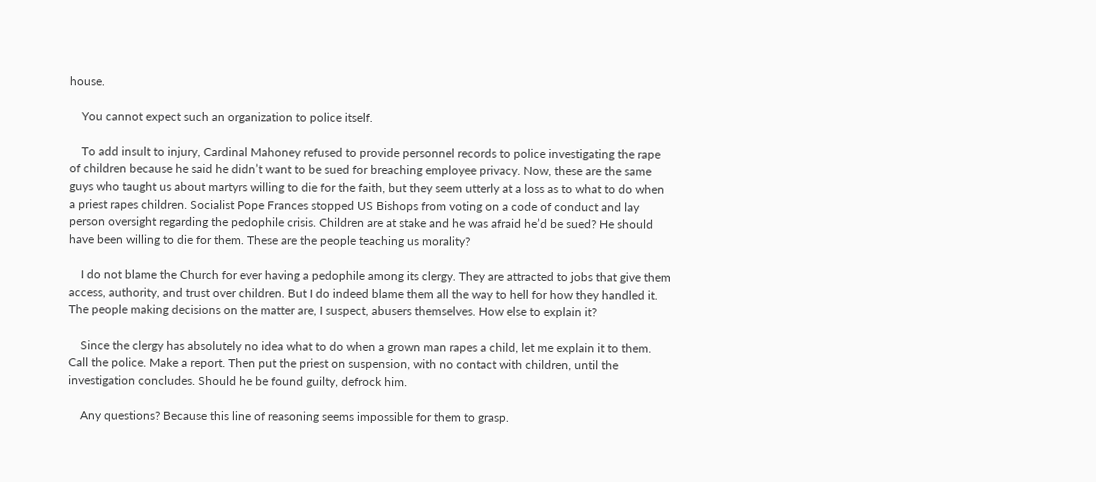house.

    You cannot expect such an organization to police itself.

    To add insult to injury, Cardinal Mahoney refused to provide personnel records to police investigating the rape of children because he said he didn’t want to be sued for breaching employee privacy. Now, these are the same guys who taught us about martyrs willing to die for the faith, but they seem utterly at a loss as to what to do when a priest rapes children. Socialist Pope Frances stopped US Bishops from voting on a code of conduct and lay person oversight regarding the pedophile crisis. Children are at stake and he was afraid he’d be sued? He should have been willing to die for them. These are the people teaching us morality?

    I do not blame the Church for ever having a pedophile among its clergy. They are attracted to jobs that give them access, authority, and trust over children. But I do indeed blame them all the way to hell for how they handled it. The people making decisions on the matter are, I suspect, abusers themselves. How else to explain it?

    Since the clergy has absolutely no idea what to do when a grown man rapes a child, let me explain it to them. Call the police. Make a report. Then put the priest on suspension, with no contact with children, until the investigation concludes. Should he be found guilty, defrock him.

    Any questions? Because this line of reasoning seems impossible for them to grasp.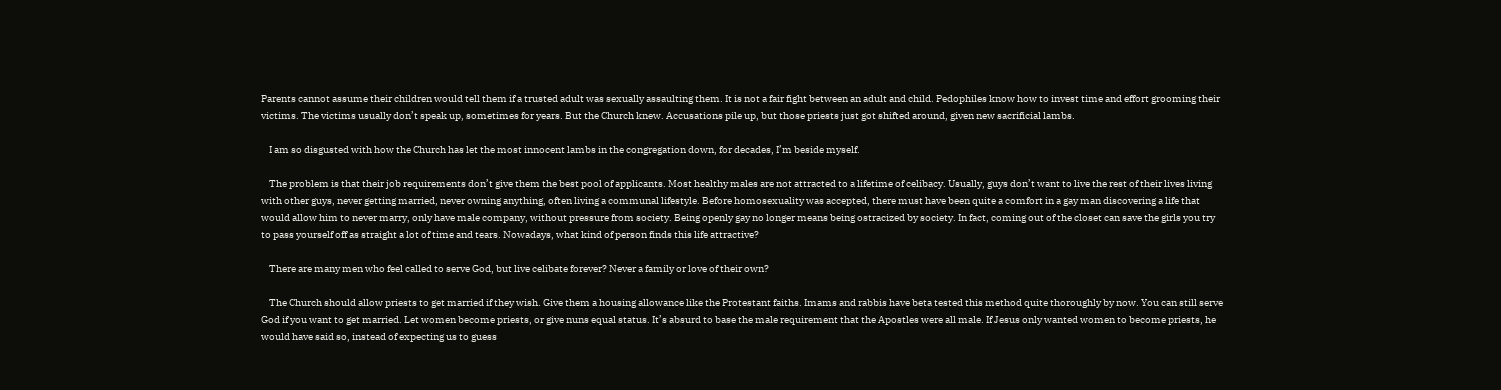Parents cannot assume their children would tell them if a trusted adult was sexually assaulting them. It is not a fair fight between an adult and child. Pedophiles know how to invest time and effort grooming their victims. The victims usually don’t speak up, sometimes for years. But the Church knew. Accusations pile up, but those priests just got shifted around, given new sacrificial lambs.

    I am so disgusted with how the Church has let the most innocent lambs in the congregation down, for decades, I’m beside myself.

    The problem is that their job requirements don’t give them the best pool of applicants. Most healthy males are not attracted to a lifetime of celibacy. Usually, guys don’t want to live the rest of their lives living with other guys, never getting married, never owning anything, often living a communal lifestyle. Before homosexuality was accepted, there must have been quite a comfort in a gay man discovering a life that would allow him to never marry, only have male company, without pressure from society. Being openly gay no longer means being ostracized by society. In fact, coming out of the closet can save the girls you try to pass yourself off as straight a lot of time and tears. Nowadays, what kind of person finds this life attractive?

    There are many men who feel called to serve God, but live celibate forever? Never a family or love of their own?

    The Church should allow priests to get married if they wish. Give them a housing allowance like the Protestant faiths. Imams and rabbis have beta tested this method quite thoroughly by now. You can still serve God if you want to get married. Let women become priests, or give nuns equal status. It’s absurd to base the male requirement that the Apostles were all male. If Jesus only wanted women to become priests, he would have said so, instead of expecting us to guess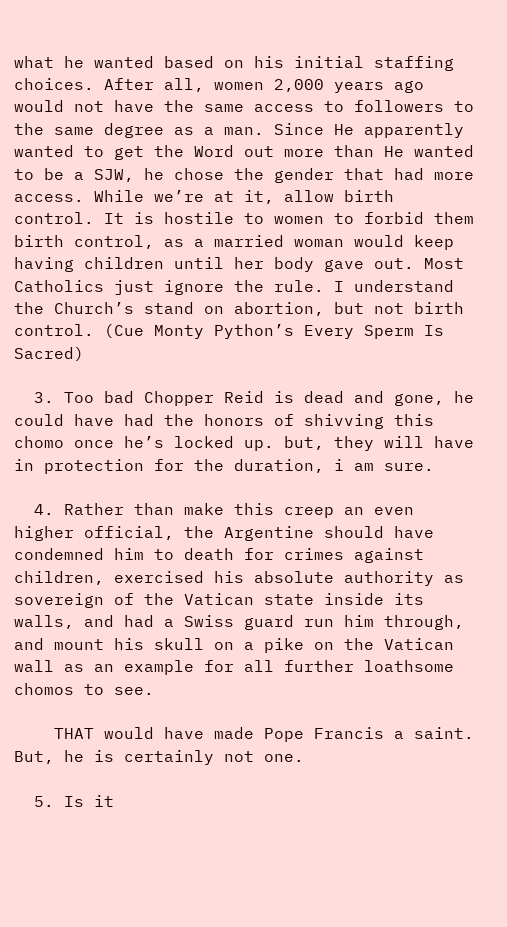what he wanted based on his initial staffing choices. After all, women 2,000 years ago would not have the same access to followers to the same degree as a man. Since He apparently wanted to get the Word out more than He wanted to be a SJW, he chose the gender that had more access. While we’re at it, allow birth control. It is hostile to women to forbid them birth control, as a married woman would keep having children until her body gave out. Most Catholics just ignore the rule. I understand the Church’s stand on abortion, but not birth control. (Cue Monty Python’s Every Sperm Is Sacred)

  3. Too bad Chopper Reid is dead and gone, he could have had the honors of shivving this chomo once he’s locked up. but, they will have in protection for the duration, i am sure.

  4. Rather than make this creep an even higher official, the Argentine should have condemned him to death for crimes against children, exercised his absolute authority as sovereign of the Vatican state inside its walls, and had a Swiss guard run him through, and mount his skull on a pike on the Vatican wall as an example for all further loathsome chomos to see.

    THAT would have made Pope Francis a saint. But, he is certainly not one.

  5. Is it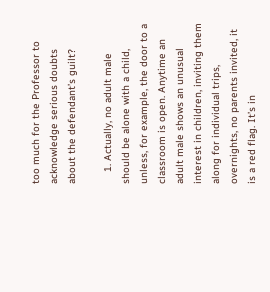too much for the Professor to acknowledge serious doubts about the defendant’s guilt?

    1. Actually, no adult male should be alone with a child, unless, for example, the door to a classroom is open. Anytime an adult male shows an unusual interest in children, inviting them along for individual trips, overnights, no parents invited, it is a red flag. It’s in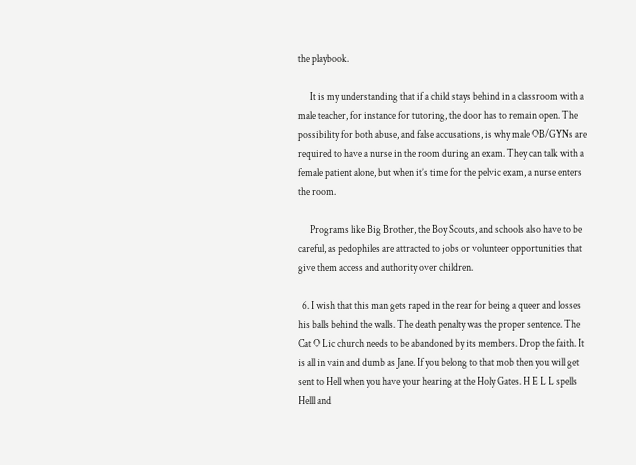the playbook.

      It is my understanding that if a child stays behind in a classroom with a male teacher, for instance for tutoring, the door has to remain open. The possibility for both abuse, and false accusations, is why male OB/GYNs are required to have a nurse in the room during an exam. They can talk with a female patient alone, but when it’s time for the pelvic exam, a nurse enters the room.

      Programs like Big Brother, the Boy Scouts, and schools also have to be careful, as pedophiles are attracted to jobs or volunteer opportunities that give them access and authority over children.

  6. I wish that this man gets raped in the rear for being a queer and losses his balls behind the walls. The death penalty was the proper sentence. The Cat O Lic church needs to be abandoned by its members. Drop the faith. It is all in vain and dumb as Jane. If you belong to that mob then you will get sent to Hell when you have your hearing at the Holy Gates. H E L L spells Helll and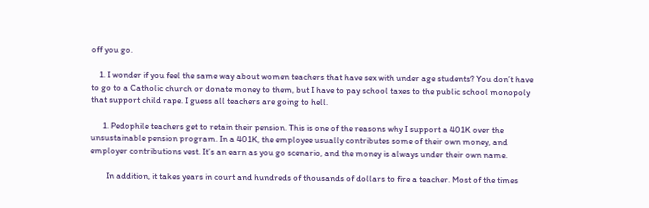off you go.

    1. I wonder if you feel the same way about women teachers that have sex with under age students? You don’t have to go to a Catholic church or donate money to them, but I have to pay school taxes to the public school monopoly that support child rape. I guess all teachers are going to hell.

      1. Pedophile teachers get to retain their pension. This is one of the reasons why I support a 401K over the unsustainable pension program. In a 401K, the employee usually contributes some of their own money, and employer contributions vest. It’s an earn as you go scenario, and the money is always under their own name.

        In addition, it takes years in court and hundreds of thousands of dollars to fire a teacher. Most of the times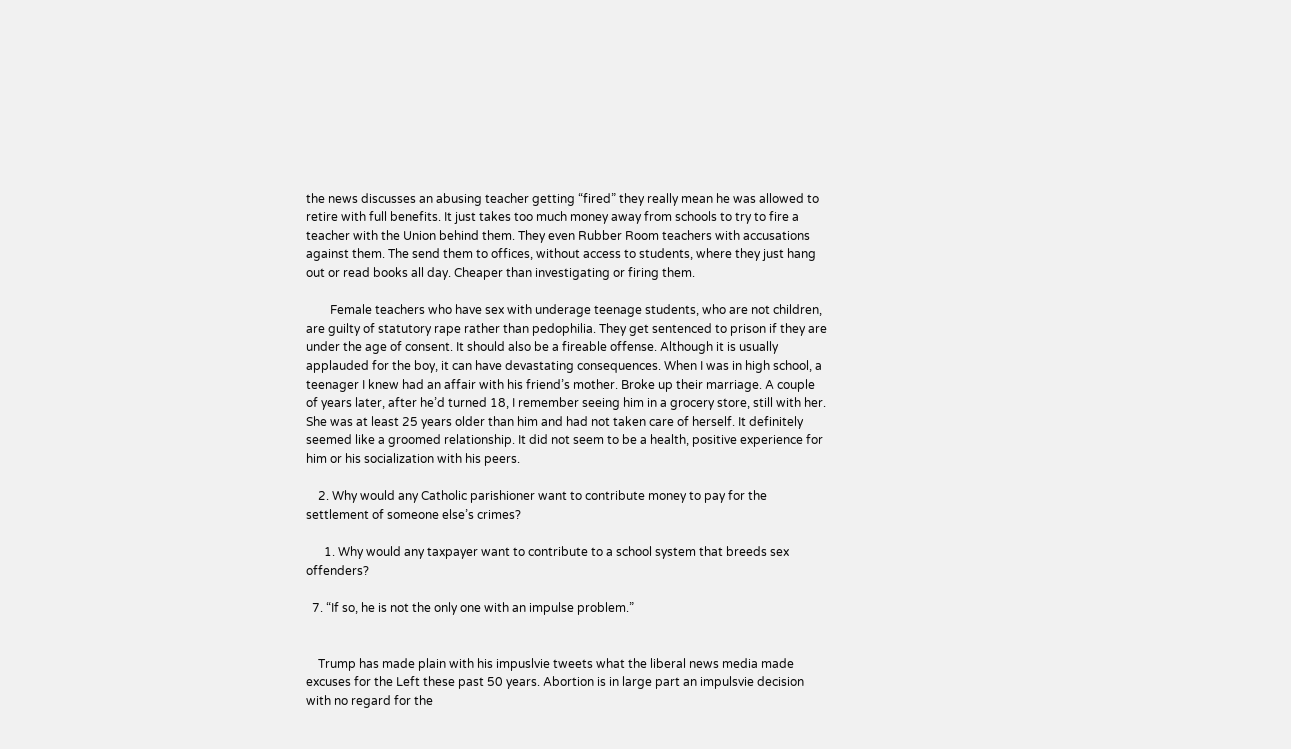the news discusses an abusing teacher getting “fired” they really mean he was allowed to retire with full benefits. It just takes too much money away from schools to try to fire a teacher with the Union behind them. They even Rubber Room teachers with accusations against them. The send them to offices, without access to students, where they just hang out or read books all day. Cheaper than investigating or firing them.

        Female teachers who have sex with underage teenage students, who are not children, are guilty of statutory rape rather than pedophilia. They get sentenced to prison if they are under the age of consent. It should also be a fireable offense. Although it is usually applauded for the boy, it can have devastating consequences. When I was in high school, a teenager I knew had an affair with his friend’s mother. Broke up their marriage. A couple of years later, after he’d turned 18, I remember seeing him in a grocery store, still with her. She was at least 25 years older than him and had not taken care of herself. It definitely seemed like a groomed relationship. It did not seem to be a health, positive experience for him or his socialization with his peers.

    2. Why would any Catholic parishioner want to contribute money to pay for the settlement of someone else’s crimes?

      1. Why would any taxpayer want to contribute to a school system that breeds sex offenders?

  7. “If so, he is not the only one with an impulse problem.”


    Trump has made plain with his impuslvie tweets what the liberal news media made excuses for the Left these past 50 years. Abortion is in large part an impulsvie decision with no regard for the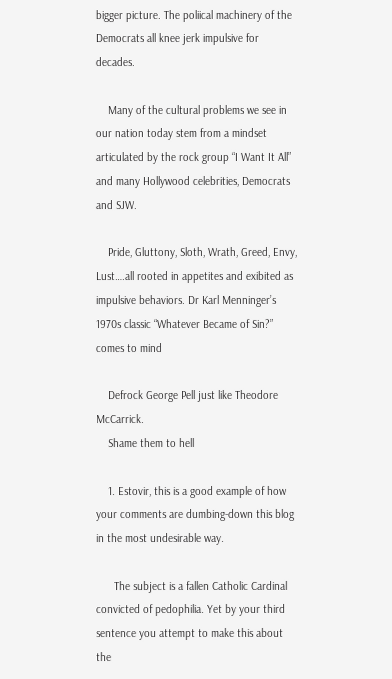bigger picture. The poliical machinery of the Democrats all knee jerk impulsive for decades.

    Many of the cultural problems we see in our nation today stem from a mindset articulated by the rock group “I Want It All” and many Hollywood celebrities, Democrats and SJW.

    Pride, Gluttony, Sloth, Wrath, Greed, Envy, Lust….all rooted in appetites and exibited as impulsive behaviors. Dr Karl Menninger’s 1970s classic “Whatever Became of Sin?” comes to mind

    Defrock George Pell just like Theodore McCarrick.
    Shame them to hell

    1. Estovir, this is a good example of how your comments are dumbing-down this blog in the most undesirable way.

      The subject is a fallen Catholic Cardinal convicted of pedophilia. Yet by your third sentence you attempt to make this about the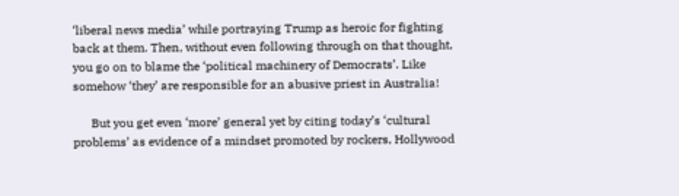‘liberal news media’ while portraying Trump as heroic for fighting back at them. Then, without even following through on that thought, you go on to blame the ‘political machinery of Democrats’. Like somehow ‘they’ are responsible for an abusive priest in Australia!

      But you get even ‘more’ general yet by citing today’s ‘cultural problems’ as evidence of a mindset promoted by rockers, Hollywood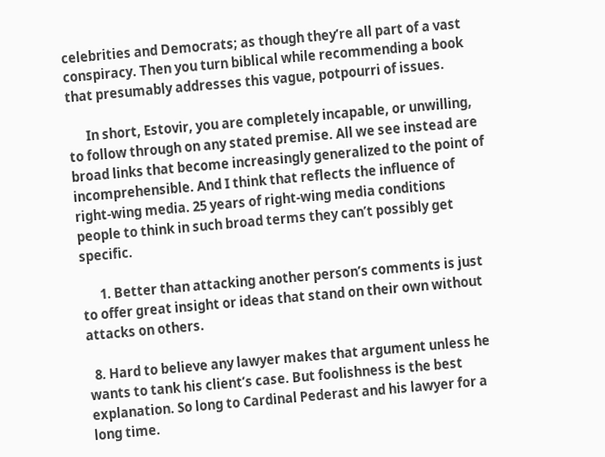celebrities and Democrats; as though they’re all part of a vast conspiracy. Then you turn biblical while recommending a book that presumably addresses this vague, potpourri of issues.

      In short, Estovir, you are completely incapable, or unwilling, to follow through on any stated premise. All we see instead are broad links that become increasingly generalized to the point of incomprehensible. And I think that reflects the influence of right-wing media. 25 years of right-wing media conditions people to think in such broad terms they can’t possibly get specific.

      1. Better than attacking another person’s comments is just to offer great insight or ideas that stand on their own without attacks on others.

  8. Hard to believe any lawyer makes that argument unless he wants to tank his client’s case. But foolishness is the best explanation. So long to Cardinal Pederast and his lawyer for a long time.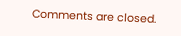Comments are closed.